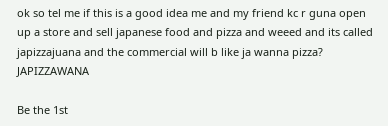ok so tel me if this is a good idea me and my friend kc r guna open up a store and sell japanese food and pizza and weeed and its called japizzajuana and the commercial will b like ja wanna pizza? JAPIZZAWANA

Be the 1st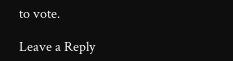to vote.

Leave a Reply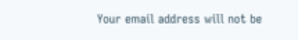Your email address will not be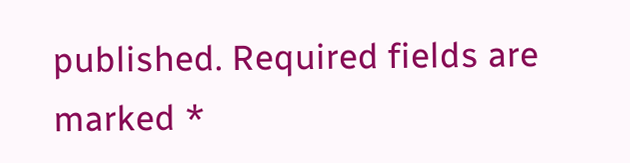published. Required fields are marked *